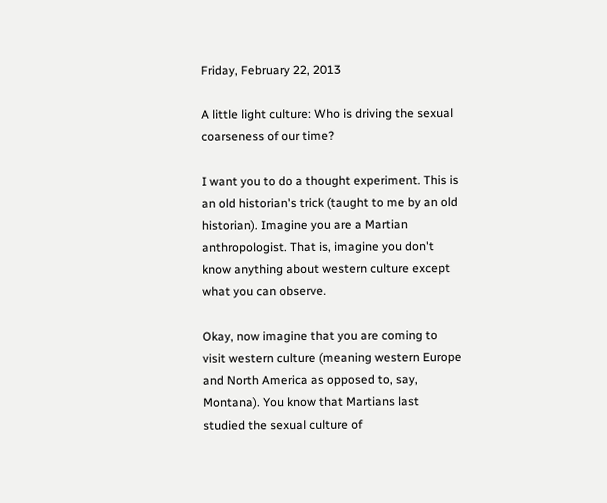Friday, February 22, 2013

A little light culture: Who is driving the sexual coarseness of our time?

I want you to do a thought experiment. This is an old historian's trick (taught to me by an old historian). Imagine you are a Martian anthropologist. That is, imagine you don't know anything about western culture except what you can observe.

Okay, now imagine that you are coming to visit western culture (meaning western Europe and North America as opposed to, say, Montana). You know that Martians last studied the sexual culture of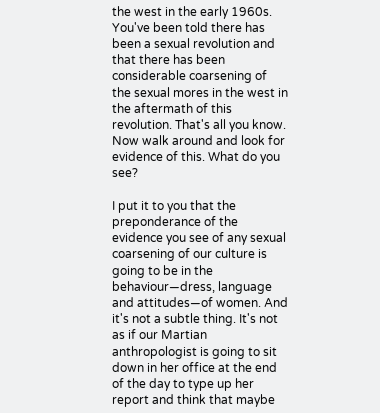the west in the early 1960s. You've been told there has been a sexual revolution and that there has been considerable coarsening of the sexual mores in the west in the aftermath of this revolution. That's all you know. Now walk around and look for evidence of this. What do you see?

I put it to you that the preponderance of the evidence you see of any sexual coarsening of our culture is going to be in the behaviour—dress, language and attitudes—of women. And it's not a subtle thing. It's not as if our Martian anthropologist is going to sit down in her office at the end of the day to type up her report and think that maybe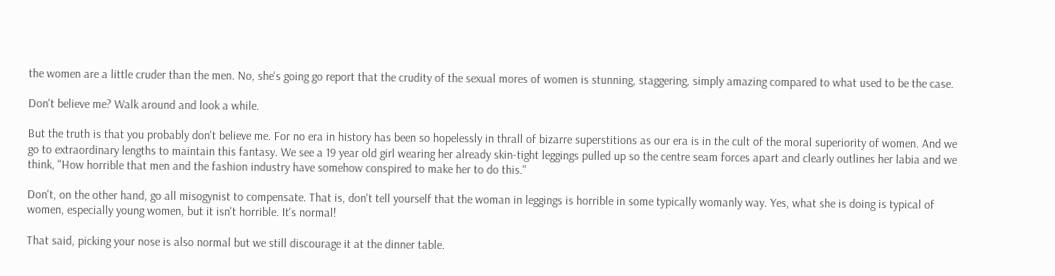the women are a little cruder than the men. No, she's going go report that the crudity of the sexual mores of women is stunning, staggering, simply amazing compared to what used to be the case.

Don't believe me? Walk around and look a while.

But the truth is that you probably don't believe me. For no era in history has been so hopelessly in thrall of bizarre superstitions as our era is in the cult of the moral superiority of women. And we go to extraordinary lengths to maintain this fantasy. We see a 19 year old girl wearing her already skin-tight leggings pulled up so the centre seam forces apart and clearly outlines her labia and we think, "How horrible that men and the fashion industry have somehow conspired to make her to do this."

Don't, on the other hand, go all misogynist to compensate. That is, don't tell yourself that the woman in leggings is horrible in some typically womanly way. Yes, what she is doing is typical of women, especially young women, but it isn't horrible. It's normal!

That said, picking your nose is also normal but we still discourage it at the dinner table.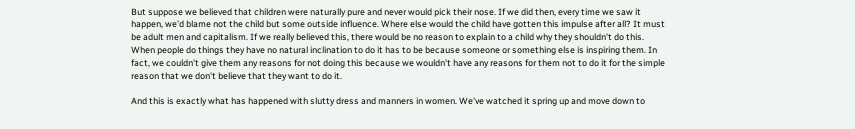But suppose we believed that children were naturally pure and never would pick their nose. If we did then, every time we saw it happen, we'd blame not the child but some outside influence. Where else would the child have gotten this impulse after all? It must be adult men and capitalism. If we really believed this, there would be no reason to explain to a child why they shouldn't do this. When people do things they have no natural inclination to do it has to be because someone or something else is inspiring them. In fact, we couldn't give them any reasons for not doing this because we wouldn't have any reasons for them not to do it for the simple reason that we don't believe that they want to do it.

And this is exactly what has happened with slutty dress and manners in women. We've watched it spring up and move down to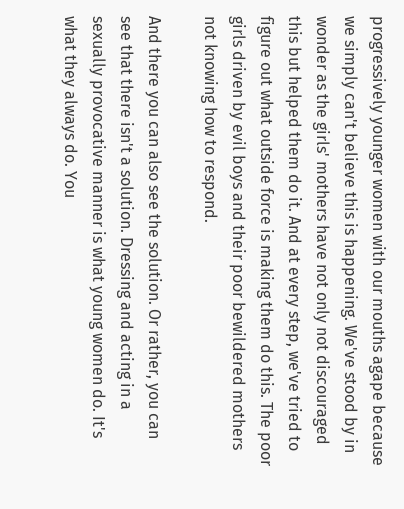progressively younger women with our mouths agape because we simply can't believe this is happening. We've stood by in wonder as the girls' mothers have not only not discouraged this but helped them do it. And at every step, we've tried to figure out what outside force is making them do this. The poor girls driven by evil boys and their poor bewildered mothers not knowing how to respond.

And there you can also see the solution. Or rather, you can see that there isn't a solution. Dressing and acting in a sexually provocative manner is what young women do. It's what they always do. You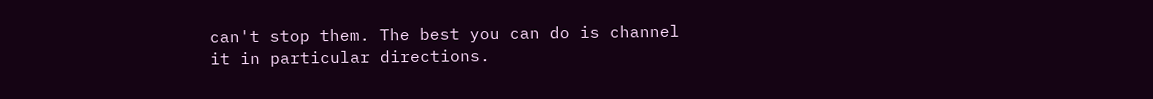can't stop them. The best you can do is channel it in particular directions.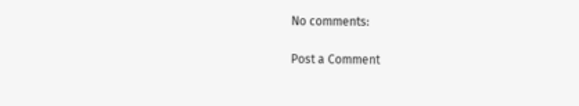No comments:

Post a Comment